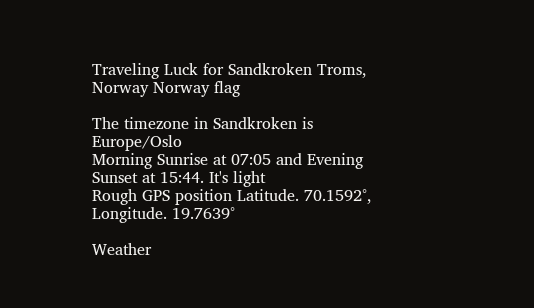Traveling Luck for Sandkroken Troms, Norway Norway flag

The timezone in Sandkroken is Europe/Oslo
Morning Sunrise at 07:05 and Evening Sunset at 15:44. It's light
Rough GPS position Latitude. 70.1592°, Longitude. 19.7639°

Weather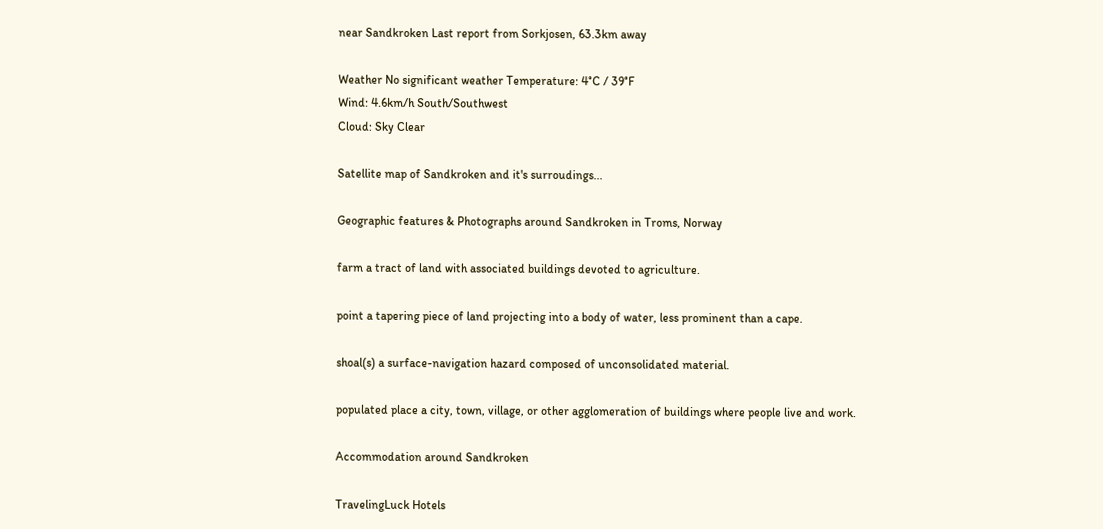near Sandkroken Last report from Sorkjosen, 63.3km away

Weather No significant weather Temperature: 4°C / 39°F
Wind: 4.6km/h South/Southwest
Cloud: Sky Clear

Satellite map of Sandkroken and it's surroudings...

Geographic features & Photographs around Sandkroken in Troms, Norway

farm a tract of land with associated buildings devoted to agriculture.

point a tapering piece of land projecting into a body of water, less prominent than a cape.

shoal(s) a surface-navigation hazard composed of unconsolidated material.

populated place a city, town, village, or other agglomeration of buildings where people live and work.

Accommodation around Sandkroken

TravelingLuck Hotels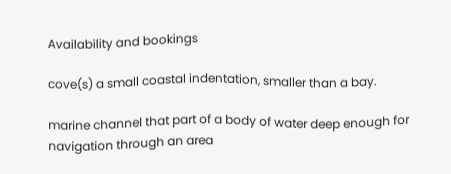Availability and bookings

cove(s) a small coastal indentation, smaller than a bay.

marine channel that part of a body of water deep enough for navigation through an area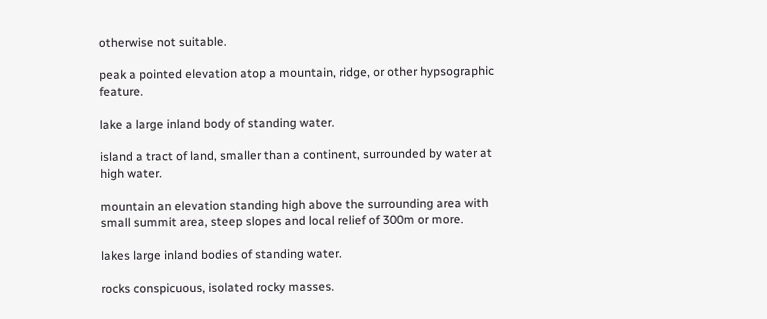otherwise not suitable.

peak a pointed elevation atop a mountain, ridge, or other hypsographic feature.

lake a large inland body of standing water.

island a tract of land, smaller than a continent, surrounded by water at high water.

mountain an elevation standing high above the surrounding area with small summit area, steep slopes and local relief of 300m or more.

lakes large inland bodies of standing water.

rocks conspicuous, isolated rocky masses.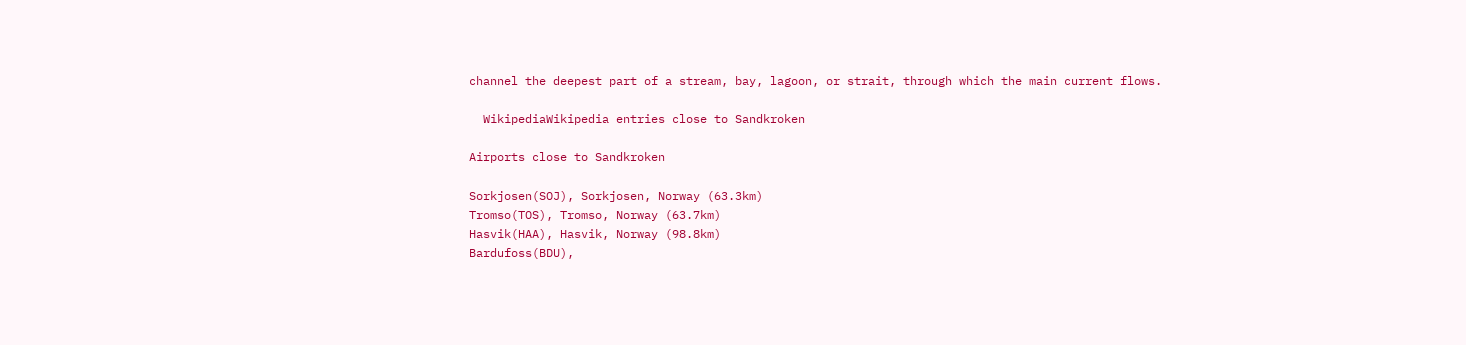channel the deepest part of a stream, bay, lagoon, or strait, through which the main current flows.

  WikipediaWikipedia entries close to Sandkroken

Airports close to Sandkroken

Sorkjosen(SOJ), Sorkjosen, Norway (63.3km)
Tromso(TOS), Tromso, Norway (63.7km)
Hasvik(HAA), Hasvik, Norway (98.8km)
Bardufoss(BDU),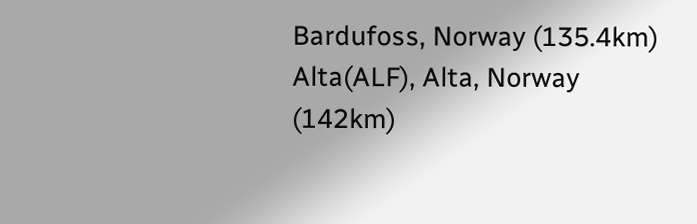Bardufoss, Norway (135.4km)
Alta(ALF), Alta, Norway (142km)